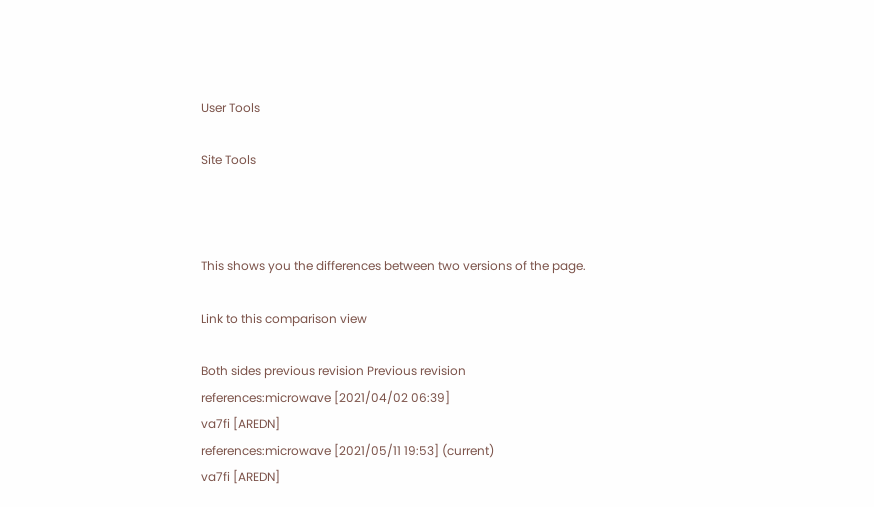User Tools

Site Tools



This shows you the differences between two versions of the page.

Link to this comparison view

Both sides previous revision Previous revision
references:microwave [2021/04/02 06:39]
va7fi [AREDN]
references:microwave [2021/05/11 19:53] (current)
va7fi [AREDN]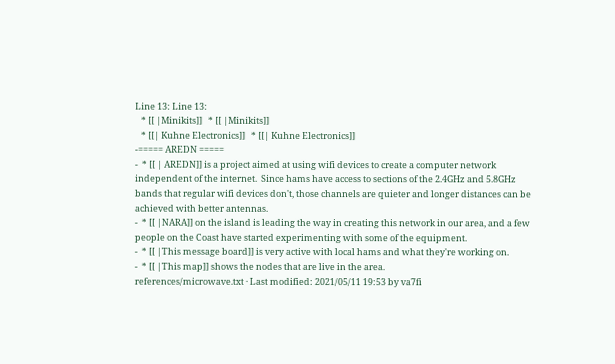Line 13: Line 13:
   * [[ |Minikits]]   * [[ |Minikits]]
   * [[| Kuhne Electronics]]   * [[| Kuhne Electronics]]
-===== AREDN =====
-  * [[ | AREDN]] is a project aimed at using wifi devices to create a computer network independent of the internet.  Since hams have access to sections of the 2.4GHz and 5.8GHz bands that regular wifi devices don't, those channels are quieter and longer distances can be achieved with better antennas.
-  * [[ |NARA]] on the island is leading the way in creating this network in our area, and a few people on the Coast have started experimenting with some of the equipment.
-  * [[ |This message board]] is very active with local hams and what they're working on.
-  * [[ |This map]] shows the nodes that are live in the area.
references/microwave.txt · Last modified: 2021/05/11 19:53 by va7fi